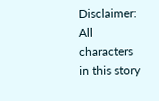Disclaimer: All characters in this story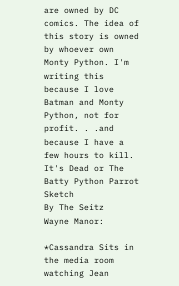are owned by DC comics. The idea of this story is owned by whoever own Monty Python. I'm writing this because I love Batman and Monty Python, not for profit. . .and because I have a few hours to kill.
It's Dead or The Batty Python Parrot Sketch
By The Seitz
Wayne Manor:

*Cassandra Sits in the media room watching Jean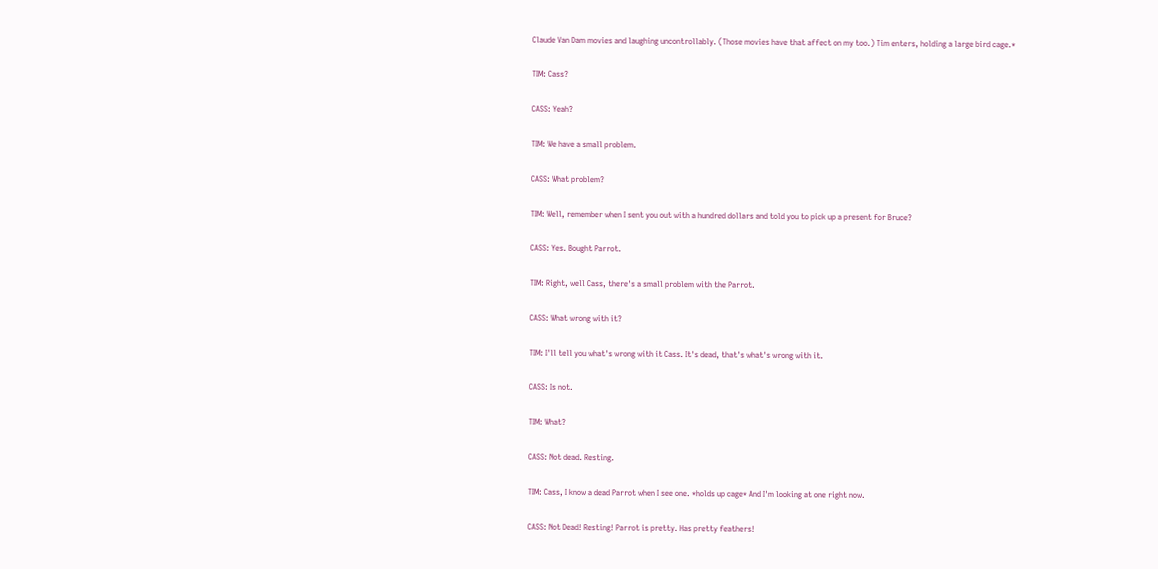Claude Van Dam movies and laughing uncontrollably. (Those movies have that affect on my too.) Tim enters, holding a large bird cage.*

TIM: Cass?

CASS: Yeah?

TIM: We have a small problem.

CASS: What problem?

TIM: Well, remember when I sent you out with a hundred dollars and told you to pick up a present for Bruce?

CASS: Yes. Bought Parrot.

TIM: Right, well Cass, there's a small problem with the Parrot.

CASS: What wrong with it?

TIM: I'll tell you what's wrong with it Cass. It's dead, that's what's wrong with it.

CASS: Is not.

TIM: What?

CASS: Not dead. Resting.

TIM: Cass, I know a dead Parrot when I see one. *holds up cage* And I'm looking at one right now.

CASS: Not Dead! Resting! Parrot is pretty. Has pretty feathers!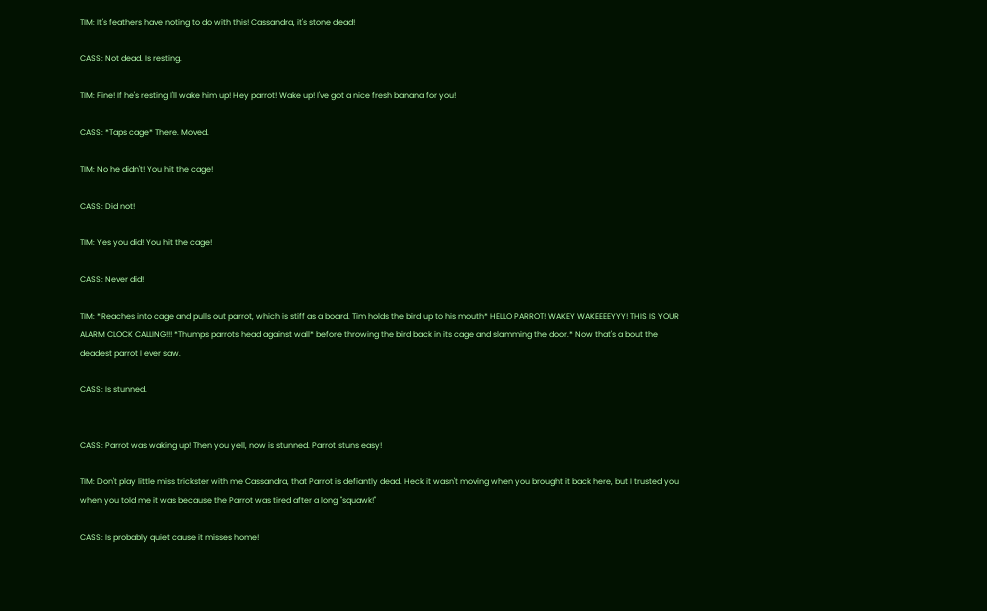TIM: It's feathers have noting to do with this! Cassandra, it's stone dead!

CASS: Not dead. Is resting.

TIM: Fine! If he's resting I'll wake him up! Hey parrot! Wake up! I've got a nice fresh banana for you!

CASS: *Taps cage* There. Moved.

TIM: No he didn't! You hit the cage!

CASS: Did not!

TIM: Yes you did! You hit the cage!

CASS: Never did!

TIM: *Reaches into cage and pulls out parrot, which is stiff as a board. Tim holds the bird up to his mouth* HELLO PARROT! WAKEY WAKEEEEYYY! THIS IS YOUR ALARM CLOCK CALLING!!! *Thumps parrots head against wall* before throwing the bird back in its cage and slamming the door.* Now that's a bout the deadest parrot I ever saw.

CASS: Is stunned.


CASS: Parrot was waking up! Then you yell, now is stunned. Parrot stuns easy!

TIM: Don't play little miss trickster with me Cassandra, that Parrot is defiantly dead. Heck it wasn't moving when you brought it back here, but I trusted you when you told me it was because the Parrot was tired after a long "squawk!"

CASS: Is probably quiet cause it misses home!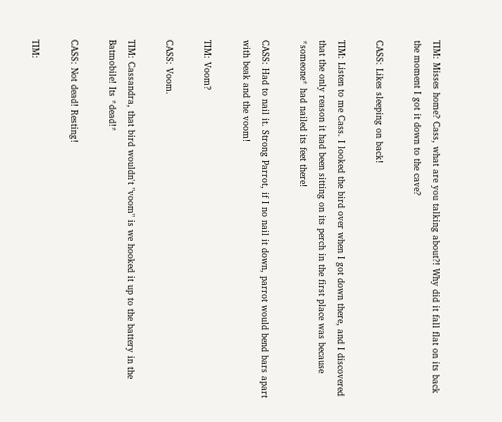TIM: Misses home? Cass, what are you talking about?! Why did it fall flat on its back the moment I got it down to the cave?

CASS: Likes sleeping on back!

TIM: Listen to me Cass. I looked the bird over when I got down there, and I discovered that the only reason it had been sitting on its perch in the first place was because *someone* had nailed its feet there!

CASS: Had to nail it. Strong Parrot, if I no nail it down, parrot would bend bars apart with beak and the voom!

TIM: Voom?

CASS: Voom.

TIM: Cassandra, that bird wouldn't "voom" is we hooked it up to the battery in the Batmobile! Its *dead!*

CASS: Not dead! Resting!

TIM: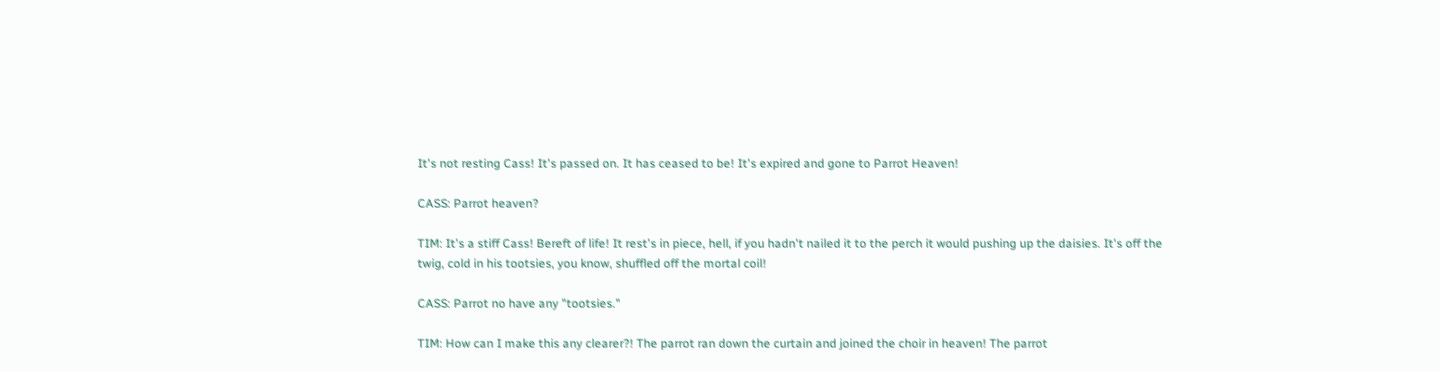It's not resting Cass! It's passed on. It has ceased to be! It's expired and gone to Parrot Heaven!

CASS: Parrot heaven?

TIM: It's a stiff Cass! Bereft of life! It rest's in piece, hell, if you hadn't nailed it to the perch it would pushing up the daisies. It's off the twig, cold in his tootsies, you know, shuffled off the mortal coil!

CASS: Parrot no have any "tootsies."

TIM: How can I make this any clearer?! The parrot ran down the curtain and joined the choir in heaven! The parrot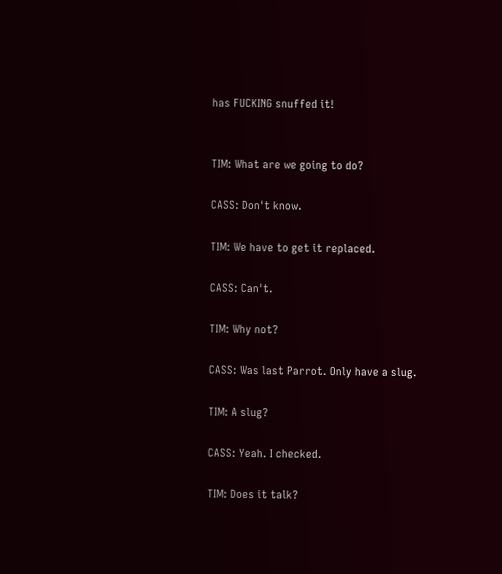has FUCKING snuffed it!


TIM: What are we going to do?

CASS: Don't know.

TIM: We have to get it replaced.

CASS: Can't.

TIM: Why not?

CASS: Was last Parrot. Only have a slug.

TIM: A slug?

CASS: Yeah. I checked.

TIM: Does it talk?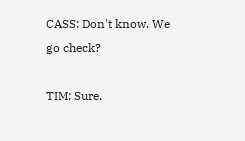CASS: Don't know. We go check?

TIM: Sure.